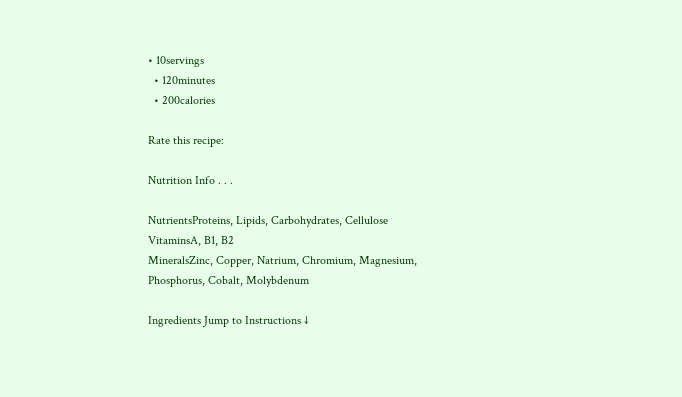• 10servings
  • 120minutes
  • 200calories

Rate this recipe:

Nutrition Info . . .

NutrientsProteins, Lipids, Carbohydrates, Cellulose
VitaminsA, B1, B2
MineralsZinc, Copper, Natrium, Chromium, Magnesium, Phosphorus, Cobalt, Molybdenum

Ingredients Jump to Instructions ↓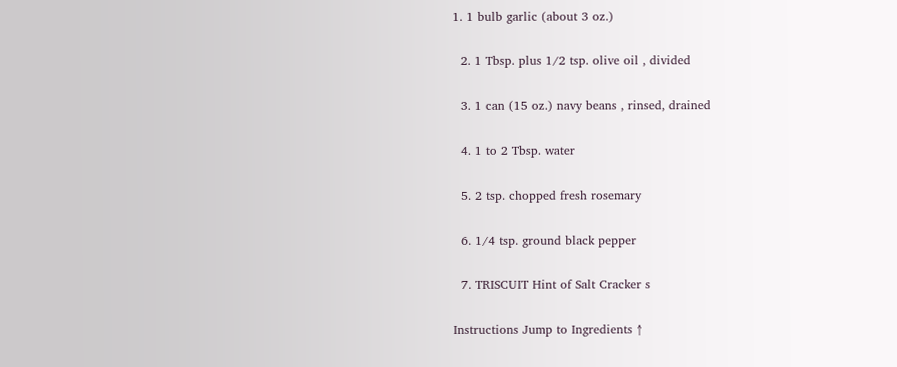1. 1 bulb garlic (about 3 oz.)

  2. 1 Tbsp. plus 1/2 tsp. olive oil , divided

  3. 1 can (15 oz.) navy beans , rinsed, drained

  4. 1 to 2 Tbsp. water

  5. 2 tsp. chopped fresh rosemary

  6. 1/4 tsp. ground black pepper

  7. TRISCUIT Hint of Salt Cracker s

Instructions Jump to Ingredients ↑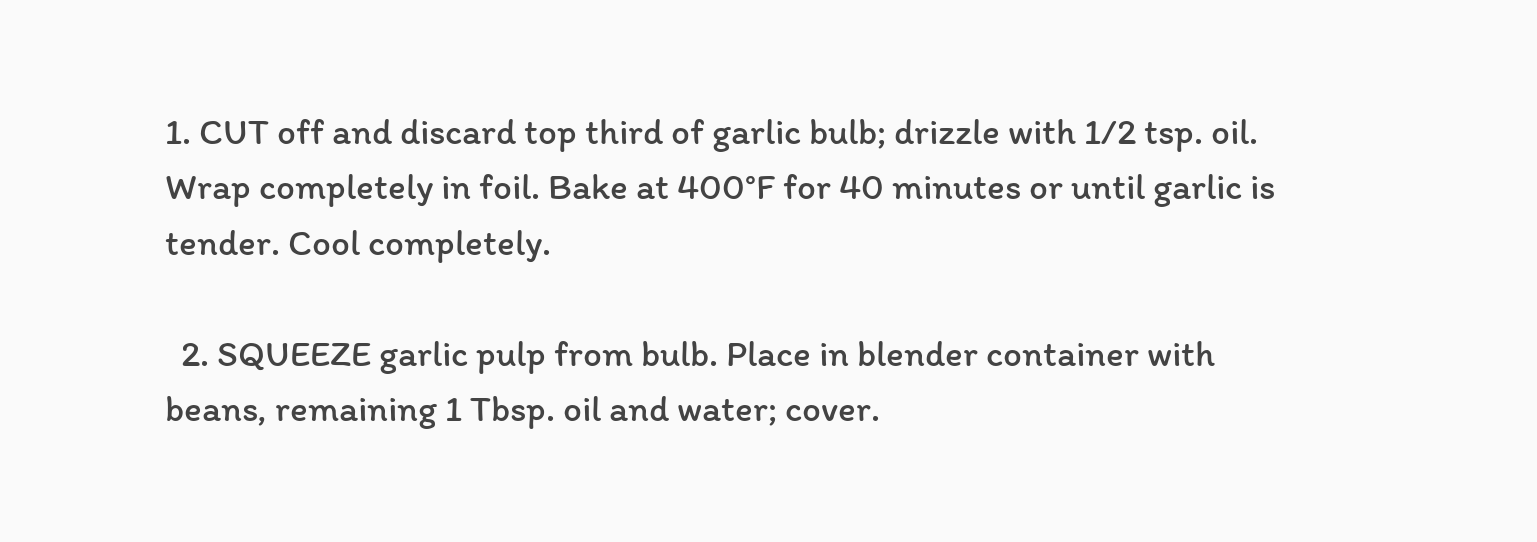1. CUT off and discard top third of garlic bulb; drizzle with 1/2 tsp. oil. Wrap completely in foil. Bake at 400°F for 40 minutes or until garlic is tender. Cool completely.

  2. SQUEEZE garlic pulp from bulb. Place in blender container with beans, remaining 1 Tbsp. oil and water; cover.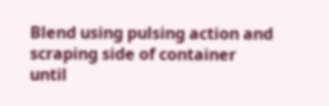Blend using pulsing action and scraping side of container until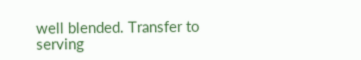well blended. Transfer to serving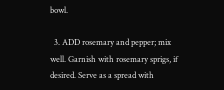bowl.

  3. ADD rosemary and pepper; mix well. Garnish with rosemary sprigs, if desired. Serve as a spread with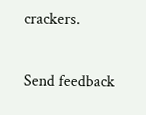crackers.


Send feedback